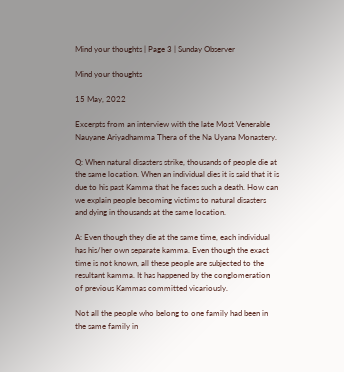Mind your thoughts | Page 3 | Sunday Observer

Mind your thoughts

15 May, 2022

Excerpts from an interview with the late Most Venerable Nauyane Ariyadhamma Thera of the Na Uyana Monastery.

Q: When natural disasters strike, thousands of people die at the same location. When an individual dies it is said that it is due to his past Kamma that he faces such a death. How can we explain people becoming victims to natural disasters and dying in thousands at the same location.

A: Even though they die at the same time, each individual has his/her own separate kamma. Even though the exact time is not known, all these people are subjected to the resultant kamma. It has happened by the conglomeration of previous Kammas committed vicariously.

Not all the people who belong to one family had been in the same family in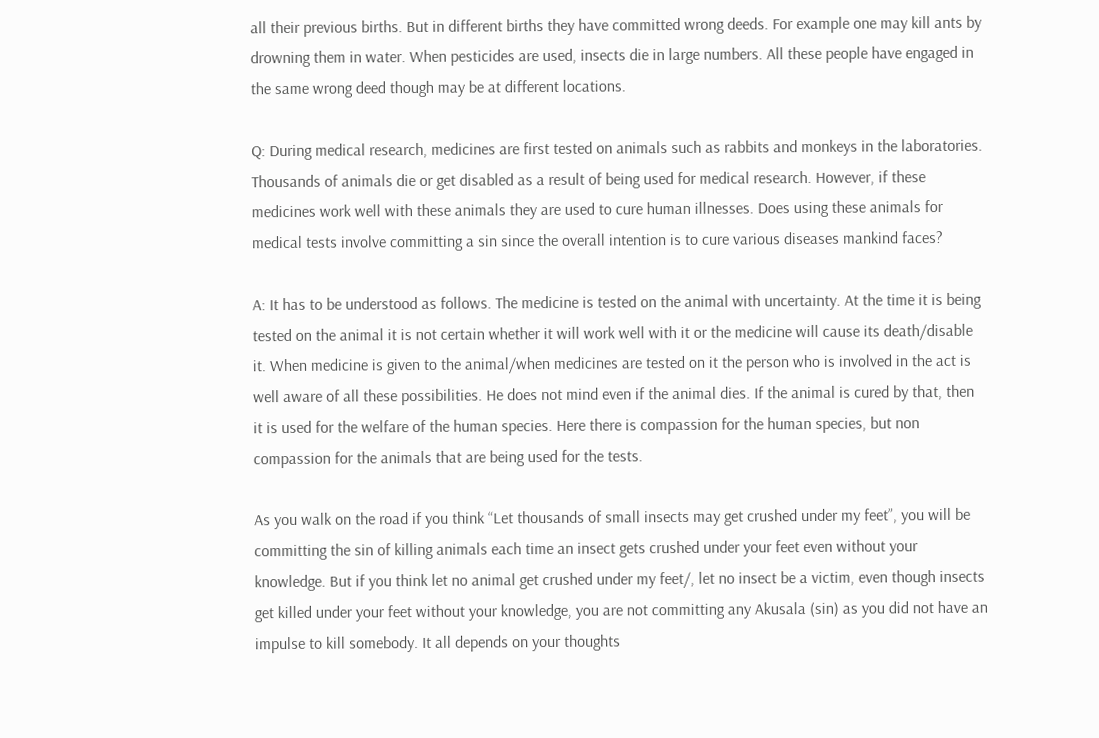all their previous births. But in different births they have committed wrong deeds. For example one may kill ants by drowning them in water. When pesticides are used, insects die in large numbers. All these people have engaged in the same wrong deed though may be at different locations.

Q: During medical research, medicines are first tested on animals such as rabbits and monkeys in the laboratories. Thousands of animals die or get disabled as a result of being used for medical research. However, if these medicines work well with these animals they are used to cure human illnesses. Does using these animals for medical tests involve committing a sin since the overall intention is to cure various diseases mankind faces?

A: It has to be understood as follows. The medicine is tested on the animal with uncertainty. At the time it is being tested on the animal it is not certain whether it will work well with it or the medicine will cause its death/disable it. When medicine is given to the animal/when medicines are tested on it the person who is involved in the act is well aware of all these possibilities. He does not mind even if the animal dies. If the animal is cured by that, then it is used for the welfare of the human species. Here there is compassion for the human species, but non compassion for the animals that are being used for the tests.

As you walk on the road if you think “Let thousands of small insects may get crushed under my feet”, you will be committing the sin of killing animals each time an insect gets crushed under your feet even without your knowledge. But if you think let no animal get crushed under my feet/, let no insect be a victim, even though insects get killed under your feet without your knowledge, you are not committing any Akusala (sin) as you did not have an impulse to kill somebody. It all depends on your thoughts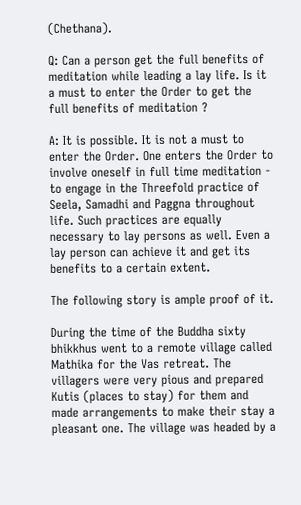(Chethana).

Q: Can a person get the full benefits of meditation while leading a lay life. Is it a must to enter the Order to get the full benefits of meditation ?

A: It is possible. It is not a must to enter the Order. One enters the Order to involve oneself in full time meditation - to engage in the Threefold practice of Seela, Samadhi and Paggna throughout life. Such practices are equally necessary to lay persons as well. Even a lay person can achieve it and get its benefits to a certain extent.

The following story is ample proof of it.

During the time of the Buddha sixty bhikkhus went to a remote village called Mathika for the Vas retreat. The villagers were very pious and prepared Kutis (places to stay) for them and made arrangements to make their stay a pleasant one. The village was headed by a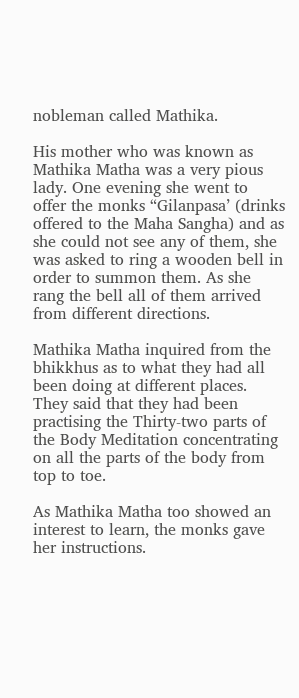nobleman called Mathika.

His mother who was known as Mathika Matha was a very pious lady. One evening she went to offer the monks “Gilanpasa’ (drinks offered to the Maha Sangha) and as she could not see any of them, she was asked to ring a wooden bell in order to summon them. As she rang the bell all of them arrived from different directions.

Mathika Matha inquired from the bhikkhus as to what they had all been doing at different places. They said that they had been practising the Thirty-two parts of the Body Meditation concentrating on all the parts of the body from top to toe.

As Mathika Matha too showed an interest to learn, the monks gave her instructions.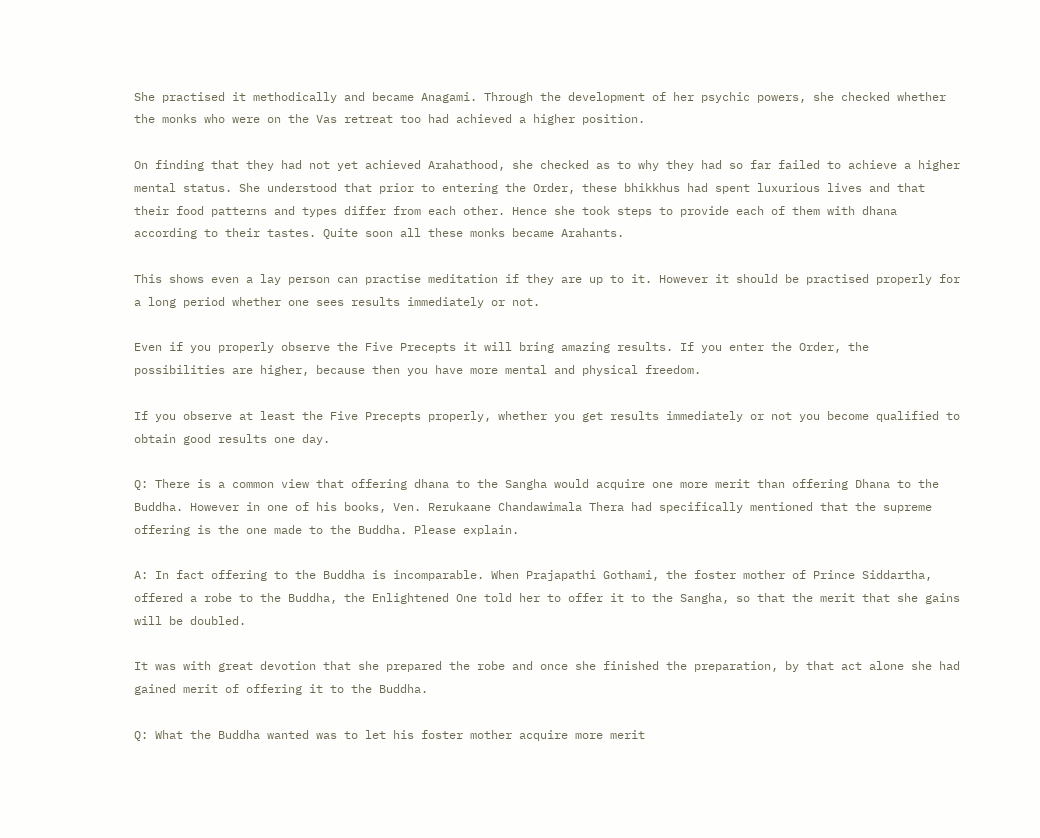She practised it methodically and became Anagami. Through the development of her psychic powers, she checked whether the monks who were on the Vas retreat too had achieved a higher position.

On finding that they had not yet achieved Arahathood, she checked as to why they had so far failed to achieve a higher mental status. She understood that prior to entering the Order, these bhikkhus had spent luxurious lives and that their food patterns and types differ from each other. Hence she took steps to provide each of them with dhana according to their tastes. Quite soon all these monks became Arahants.

This shows even a lay person can practise meditation if they are up to it. However it should be practised properly for a long period whether one sees results immediately or not.

Even if you properly observe the Five Precepts it will bring amazing results. If you enter the Order, the possibilities are higher, because then you have more mental and physical freedom.

If you observe at least the Five Precepts properly, whether you get results immediately or not you become qualified to obtain good results one day.

Q: There is a common view that offering dhana to the Sangha would acquire one more merit than offering Dhana to the Buddha. However in one of his books, Ven. Rerukaane Chandawimala Thera had specifically mentioned that the supreme offering is the one made to the Buddha. Please explain.

A: In fact offering to the Buddha is incomparable. When Prajapathi Gothami, the foster mother of Prince Siddartha, offered a robe to the Buddha, the Enlightened One told her to offer it to the Sangha, so that the merit that she gains will be doubled.

It was with great devotion that she prepared the robe and once she finished the preparation, by that act alone she had gained merit of offering it to the Buddha.

Q: What the Buddha wanted was to let his foster mother acquire more merit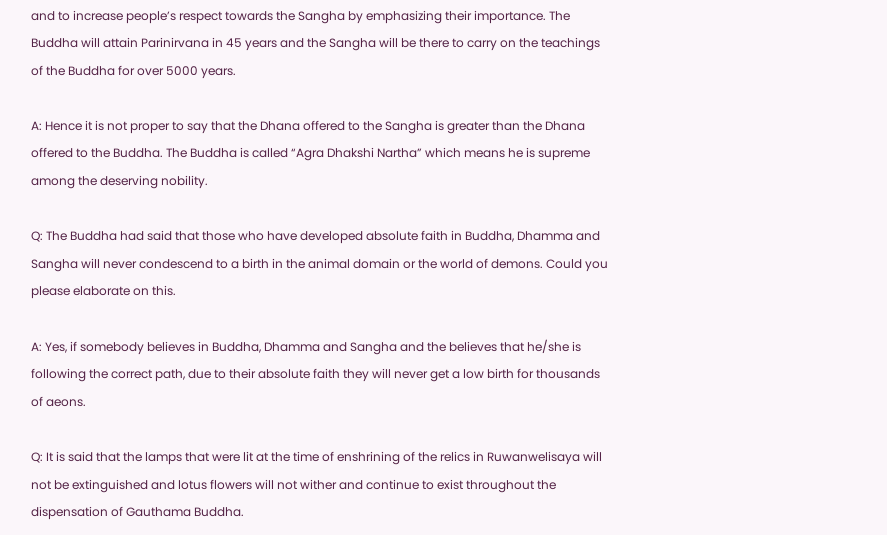and to increase people’s respect towards the Sangha by emphasizing their importance. The Buddha will attain Parinirvana in 45 years and the Sangha will be there to carry on the teachings of the Buddha for over 5000 years.

A: Hence it is not proper to say that the Dhana offered to the Sangha is greater than the Dhana offered to the Buddha. The Buddha is called “Agra Dhakshi Nartha” which means he is supreme among the deserving nobility.

Q: The Buddha had said that those who have developed absolute faith in Buddha, Dhamma and Sangha will never condescend to a birth in the animal domain or the world of demons. Could you please elaborate on this.

A: Yes, if somebody believes in Buddha, Dhamma and Sangha and the believes that he/she is following the correct path, due to their absolute faith they will never get a low birth for thousands of aeons.

Q: It is said that the lamps that were lit at the time of enshrining of the relics in Ruwanwelisaya will not be extinguished and lotus flowers will not wither and continue to exist throughout the dispensation of Gauthama Buddha.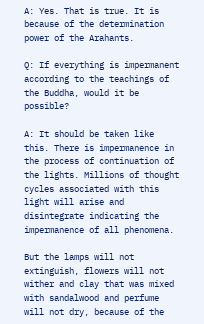A: Yes. That is true. It is because of the determination power of the Arahants.

Q: If everything is impermanent according to the teachings of the Buddha, would it be possible?

A: It should be taken like this. There is impermanence in the process of continuation of the lights. Millions of thought cycles associated with this light will arise and disintegrate indicating the impermanence of all phenomena.

But the lamps will not extinguish, flowers will not wither and clay that was mixed with sandalwood and perfume will not dry, because of the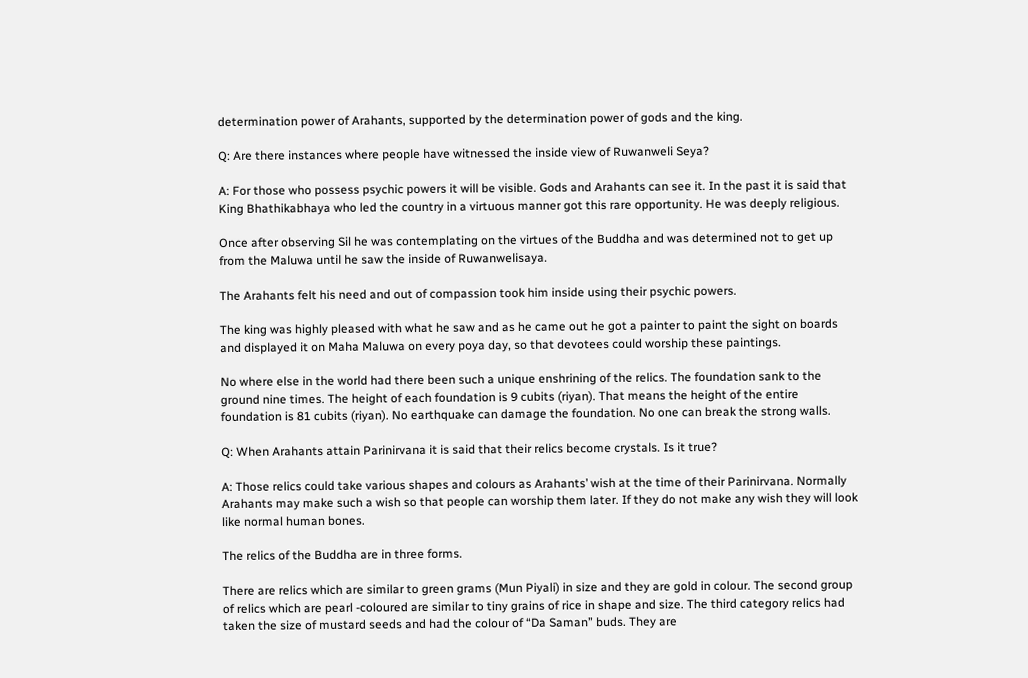determination power of Arahants, supported by the determination power of gods and the king.

Q: Are there instances where people have witnessed the inside view of Ruwanweli Seya?

A: For those who possess psychic powers it will be visible. Gods and Arahants can see it. In the past it is said that King Bhathikabhaya who led the country in a virtuous manner got this rare opportunity. He was deeply religious.

Once after observing Sil he was contemplating on the virtues of the Buddha and was determined not to get up from the Maluwa until he saw the inside of Ruwanwelisaya.

The Arahants felt his need and out of compassion took him inside using their psychic powers.

The king was highly pleased with what he saw and as he came out he got a painter to paint the sight on boards and displayed it on Maha Maluwa on every poya day, so that devotees could worship these paintings.

No where else in the world had there been such a unique enshrining of the relics. The foundation sank to the ground nine times. The height of each foundation is 9 cubits (riyan). That means the height of the entire foundation is 81 cubits (riyan). No earthquake can damage the foundation. No one can break the strong walls.

Q: When Arahants attain Parinirvana it is said that their relics become crystals. Is it true?

A: Those relics could take various shapes and colours as Arahants’ wish at the time of their Parinirvana. Normally Arahants may make such a wish so that people can worship them later. If they do not make any wish they will look like normal human bones.

The relics of the Buddha are in three forms.

There are relics which are similar to green grams (Mun Piyali) in size and they are gold in colour. The second group of relics which are pearl -coloured are similar to tiny grains of rice in shape and size. The third category relics had taken the size of mustard seeds and had the colour of “Da Saman” buds. They are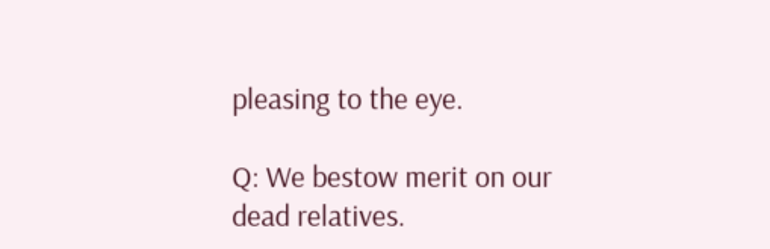pleasing to the eye.

Q: We bestow merit on our dead relatives.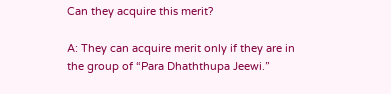Can they acquire this merit?

A: They can acquire merit only if they are in the group of “Para Dhaththupa Jeewi.”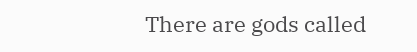There are gods called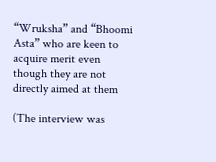“Wruksha” and “Bhoomi Asta” who are keen to acquire merit even though they are not directly aimed at them

(The interview was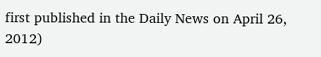first published in the Daily News on April 26, 2012)